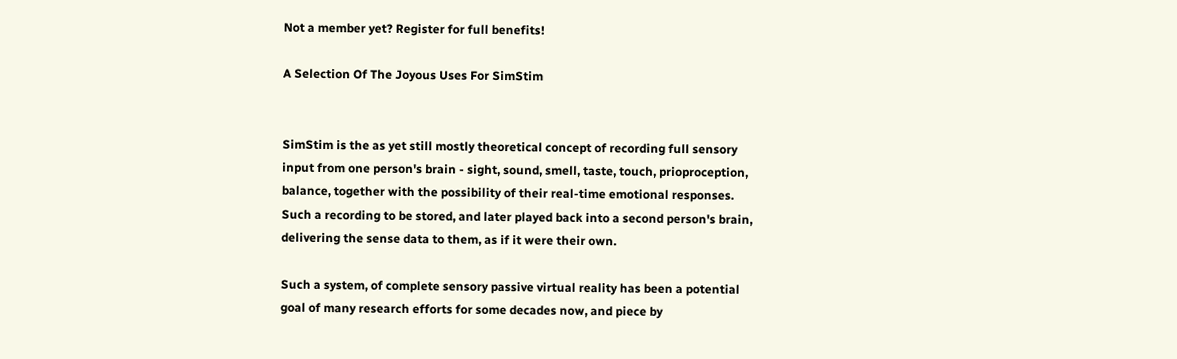Not a member yet? Register for full benefits!

A Selection Of The Joyous Uses For SimStim


SimStim is the as yet still mostly theoretical concept of recording full sensory input from one person's brain - sight, sound, smell, taste, touch, prioproception, balance, together with the possibility of their real-time emotional responses. Such a recording to be stored, and later played back into a second person's brain, delivering the sense data to them, as if it were their own.

Such a system, of complete sensory passive virtual reality has been a potential goal of many research efforts for some decades now, and piece by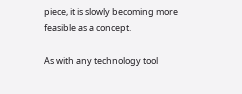piece, it is slowly becoming more feasible as a concept.

As with any technology tool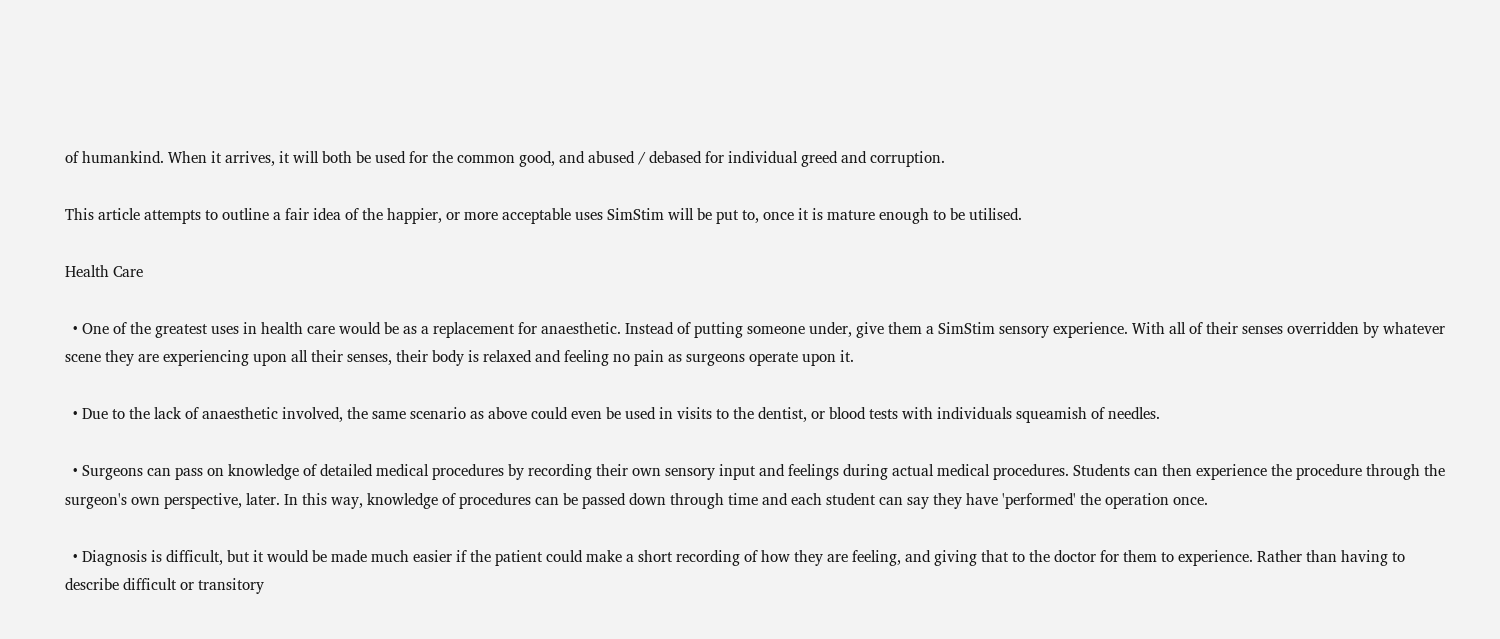of humankind. When it arrives, it will both be used for the common good, and abused / debased for individual greed and corruption.

This article attempts to outline a fair idea of the happier, or more acceptable uses SimStim will be put to, once it is mature enough to be utilised.

Health Care

  • One of the greatest uses in health care would be as a replacement for anaesthetic. Instead of putting someone under, give them a SimStim sensory experience. With all of their senses overridden by whatever scene they are experiencing upon all their senses, their body is relaxed and feeling no pain as surgeons operate upon it.

  • Due to the lack of anaesthetic involved, the same scenario as above could even be used in visits to the dentist, or blood tests with individuals squeamish of needles.

  • Surgeons can pass on knowledge of detailed medical procedures by recording their own sensory input and feelings during actual medical procedures. Students can then experience the procedure through the surgeon's own perspective, later. In this way, knowledge of procedures can be passed down through time and each student can say they have 'performed' the operation once.

  • Diagnosis is difficult, but it would be made much easier if the patient could make a short recording of how they are feeling, and giving that to the doctor for them to experience. Rather than having to describe difficult or transitory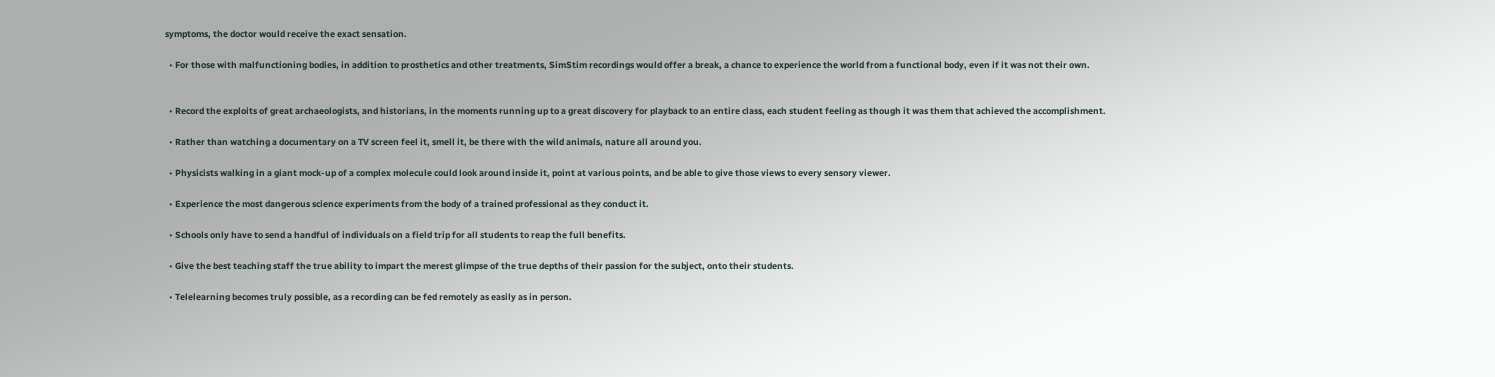symptoms, the doctor would receive the exact sensation.

  • For those with malfunctioning bodies, in addition to prosthetics and other treatments, SimStim recordings would offer a break, a chance to experience the world from a functional body, even if it was not their own.


  • Record the exploits of great archaeologists, and historians, in the moments running up to a great discovery for playback to an entire class, each student feeling as though it was them that achieved the accomplishment.

  • Rather than watching a documentary on a TV screen feel it, smell it, be there with the wild animals, nature all around you.

  • Physicists walking in a giant mock-up of a complex molecule could look around inside it, point at various points, and be able to give those views to every sensory viewer.

  • Experience the most dangerous science experiments from the body of a trained professional as they conduct it.

  • Schools only have to send a handful of individuals on a field trip for all students to reap the full benefits.

  • Give the best teaching staff the true ability to impart the merest glimpse of the true depths of their passion for the subject, onto their students.

  • Telelearning becomes truly possible, as a recording can be fed remotely as easily as in person.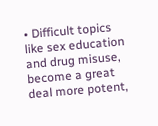• Difficult topics like sex education and drug misuse, become a great deal more potent,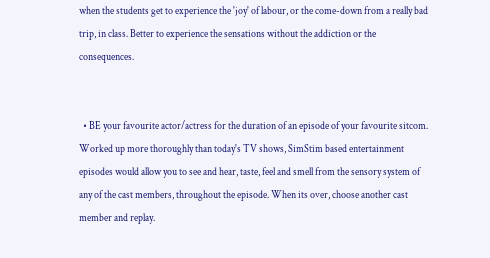when the students get to experience the 'joy' of labour, or the come-down from a really bad trip, in class. Better to experience the sensations without the addiction or the consequences.


  • BE your favourite actor/actress for the duration of an episode of your favourite sitcom. Worked up more thoroughly than today's TV shows, SimStim based entertainment episodes would allow you to see and hear, taste, feel and smell from the sensory system of any of the cast members, throughout the episode. When its over, choose another cast member and replay.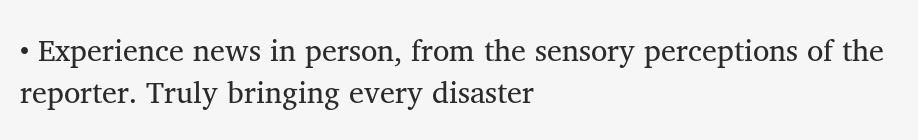• Experience news in person, from the sensory perceptions of the reporter. Truly bringing every disaster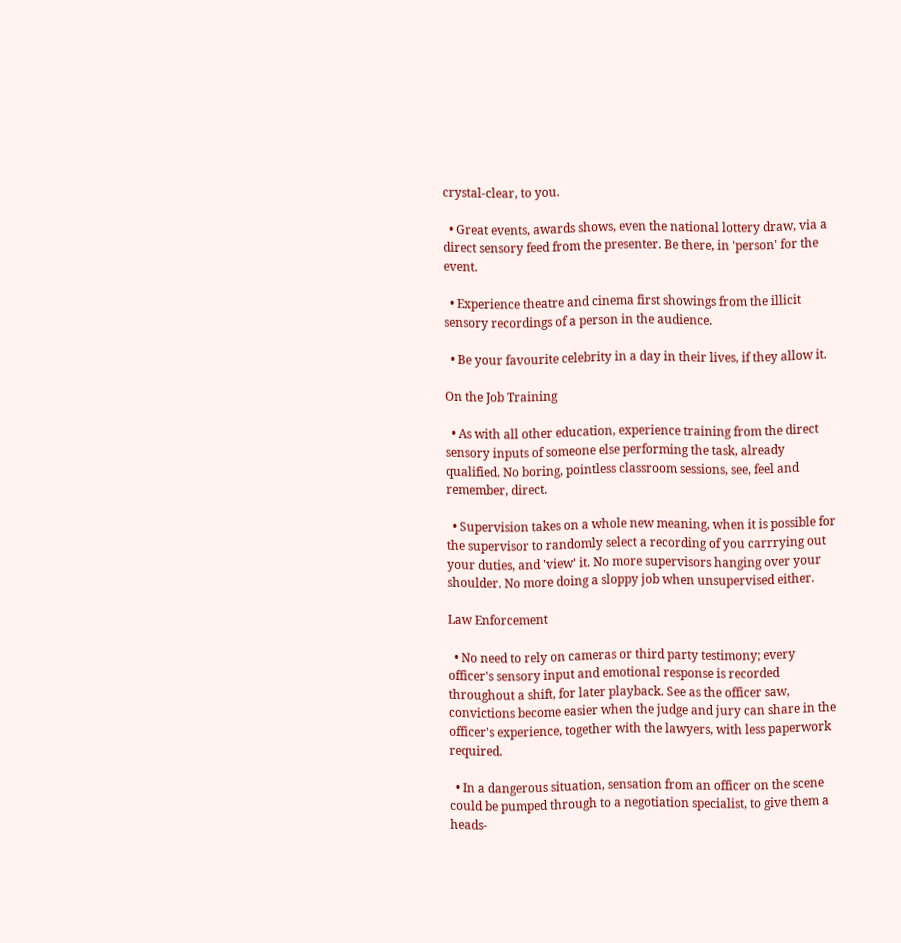crystal-clear, to you.

  • Great events, awards shows, even the national lottery draw, via a direct sensory feed from the presenter. Be there, in 'person' for the event.

  • Experience theatre and cinema first showings from the illicit sensory recordings of a person in the audience.

  • Be your favourite celebrity in a day in their lives, if they allow it.

On the Job Training

  • As with all other education, experience training from the direct sensory inputs of someone else performing the task, already qualified. No boring, pointless classroom sessions, see, feel and remember, direct.

  • Supervision takes on a whole new meaning, when it is possible for the supervisor to randomly select a recording of you carrrying out your duties, and 'view' it. No more supervisors hanging over your shoulder. No more doing a sloppy job when unsupervised either.

Law Enforcement

  • No need to rely on cameras or third party testimony; every officer's sensory input and emotional response is recorded throughout a shift, for later playback. See as the officer saw, convictions become easier when the judge and jury can share in the officer's experience, together with the lawyers, with less paperwork required.

  • In a dangerous situation, sensation from an officer on the scene could be pumped through to a negotiation specialist, to give them a heads-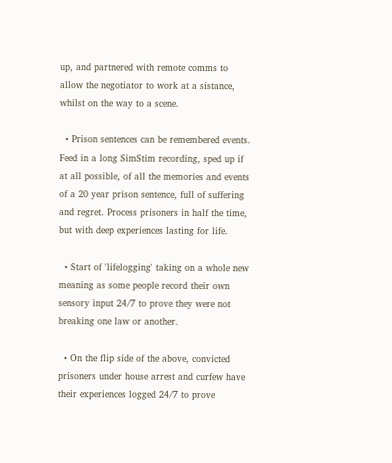up, and partnered with remote comms to allow the negotiator to work at a sistance, whilst on the way to a scene.

  • Prison sentences can be remembered events. Feed in a long SimStim recording, sped up if at all possible, of all the memories and events of a 20 year prison sentence, full of suffering and regret. Process prisoners in half the time, but with deep experiences lasting for life.

  • Start of 'lifelogging' taking on a whole new meaning as some people record their own sensory input 24/7 to prove they were not breaking one law or another.

  • On the flip side of the above, convicted prisoners under house arrest and curfew have their experiences logged 24/7 to prove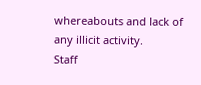whereabouts and lack of any illicit activity.
Staff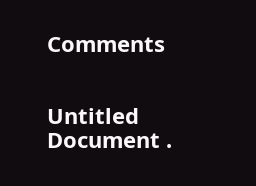Comments


Untitled Document .